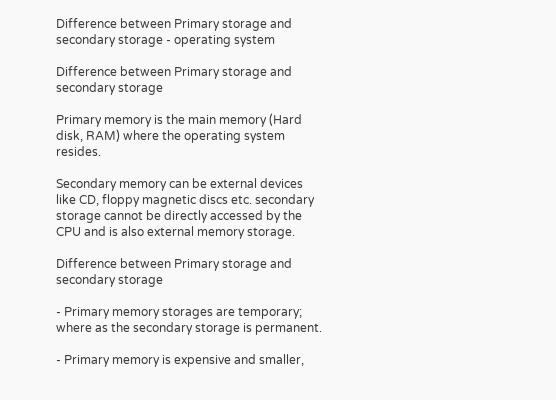Difference between Primary storage and secondary storage - operating system

Difference between Primary storage and secondary storage

Primary memory is the main memory (Hard disk, RAM) where the operating system resides.

Secondary memory can be external devices like CD, floppy magnetic discs etc. secondary storage cannot be directly accessed by the CPU and is also external memory storage.

Difference between Primary storage and secondary storage

- Primary memory storages are temporary; where as the secondary storage is permanent.

- Primary memory is expensive and smaller,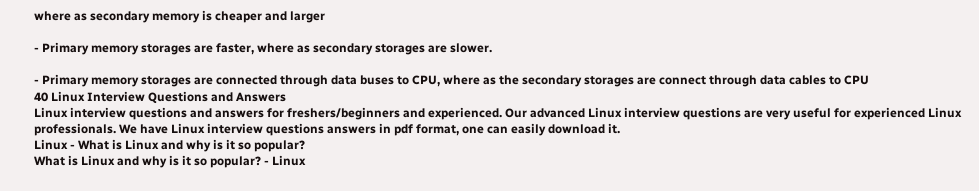where as secondary memory is cheaper and larger

- Primary memory storages are faster, where as secondary storages are slower.

- Primary memory storages are connected through data buses to CPU, where as the secondary storages are connect through data cables to CPU
40 Linux Interview Questions and Answers
Linux interview questions and answers for freshers/beginners and experienced. Our advanced Linux interview questions are very useful for experienced Linux professionals. We have Linux interview questions answers in pdf format, one can easily download it.
Linux - What is Linux and why is it so popular?
What is Linux and why is it so popular? - Linux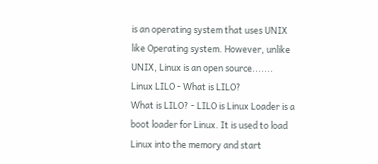is an operating system that uses UNIX like Operating system. However, unlike UNIX, Linux is an open source.......
Linux LILO - What is LILO?
What is LILO? - LILO is Linux Loader is a boot loader for Linux. It is used to load Linux into the memory and start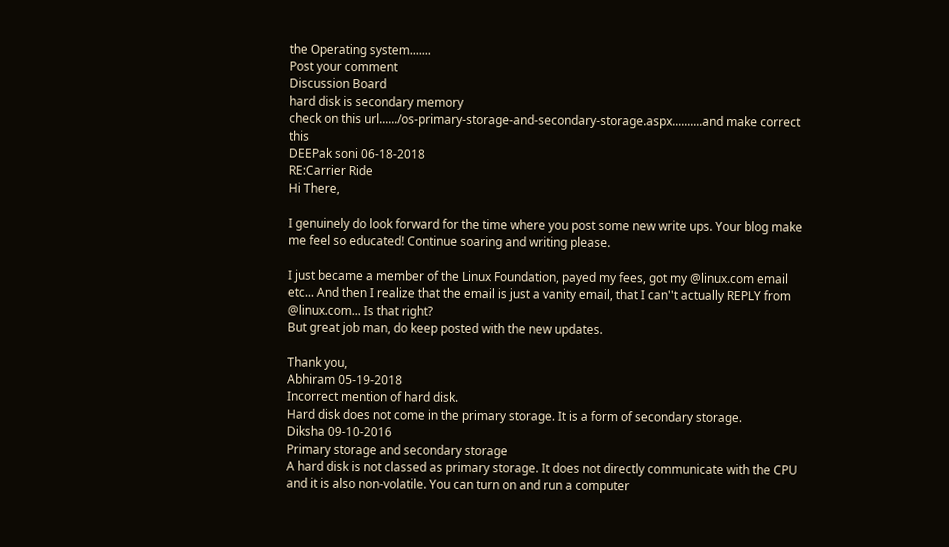the Operating system.......
Post your comment
Discussion Board
hard disk is secondary memory
check on this url....../os-primary-storage-and-secondary-storage.aspx..........and make correct this
DEEPak soni 06-18-2018
RE:Carrier Ride
Hi There,

I genuinely do look forward for the time where you post some new write ups. Your blog make me feel so educated! Continue soaring and writing please.

I just became a member of the Linux Foundation, payed my fees, got my @linux.com email etc... And then I realize that the email is just a vanity email, that I can''t actually REPLY from @linux.com... Is that right?
But great job man, do keep posted with the new updates.

Thank you,
Abhiram 05-19-2018
Incorrect mention of hard disk.
Hard disk does not come in the primary storage. It is a form of secondary storage.
Diksha 09-10-2016
Primary storage and secondary storage
A hard disk is not classed as primary storage. It does not directly communicate with the CPU and it is also non-volatile. You can turn on and run a computer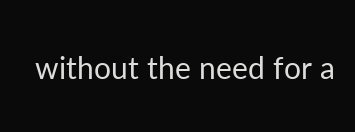without the need for a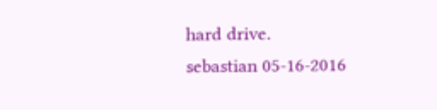hard drive.
sebastian 05-16-2016